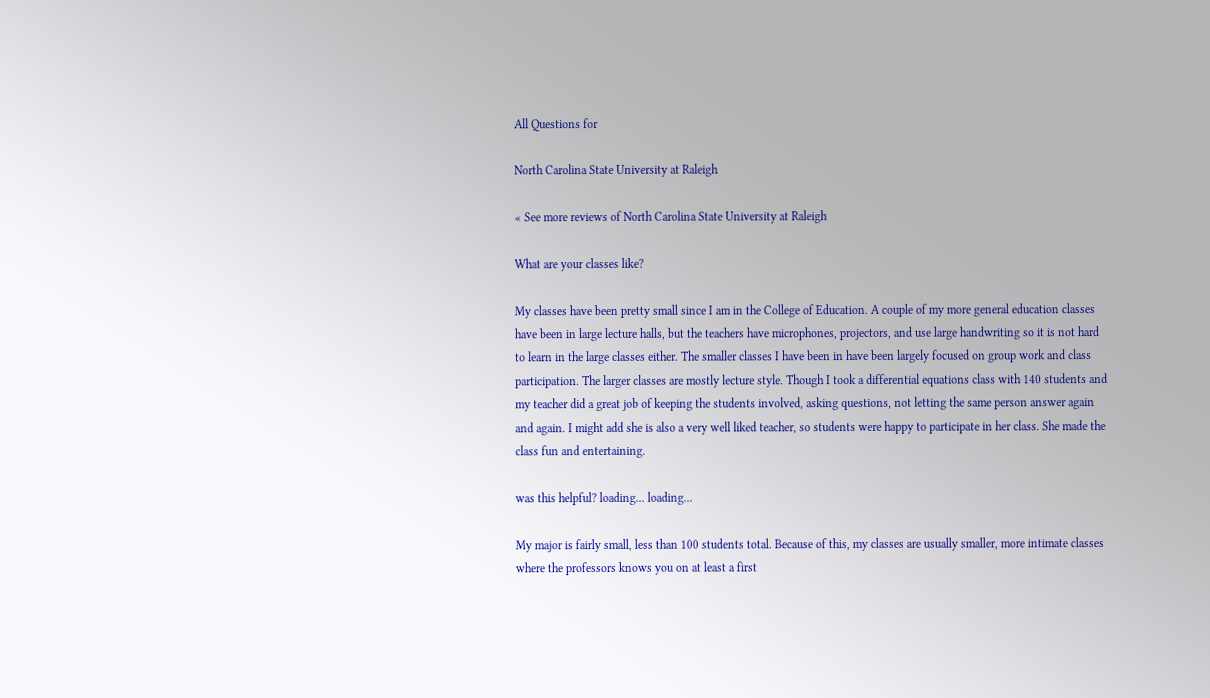All Questions for

North Carolina State University at Raleigh

« See more reviews of North Carolina State University at Raleigh

What are your classes like?

My classes have been pretty small since I am in the College of Education. A couple of my more general education classes have been in large lecture halls, but the teachers have microphones, projectors, and use large handwriting so it is not hard to learn in the large classes either. The smaller classes I have been in have been largely focused on group work and class participation. The larger classes are mostly lecture style. Though I took a differential equations class with 140 students and my teacher did a great job of keeping the students involved, asking questions, not letting the same person answer again and again. I might add she is also a very well liked teacher, so students were happy to participate in her class. She made the class fun and entertaining.

was this helpful? loading... loading...

My major is fairly small, less than 100 students total. Because of this, my classes are usually smaller, more intimate classes where the professors knows you on at least a first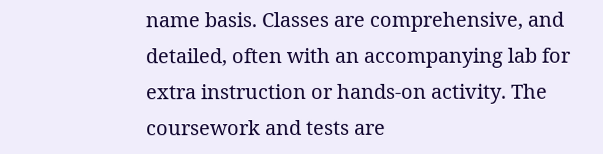name basis. Classes are comprehensive, and detailed, often with an accompanying lab for extra instruction or hands-on activity. The coursework and tests are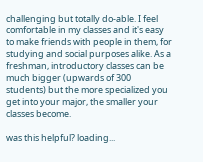challenging but totally do-able. I feel comfortable in my classes and it's easy to make friends with people in them, for studying and social purposes alike. As a freshman, introductory classes can be much bigger (upwards of 300 students) but the more specialized you get into your major, the smaller your classes become.

was this helpful? loading...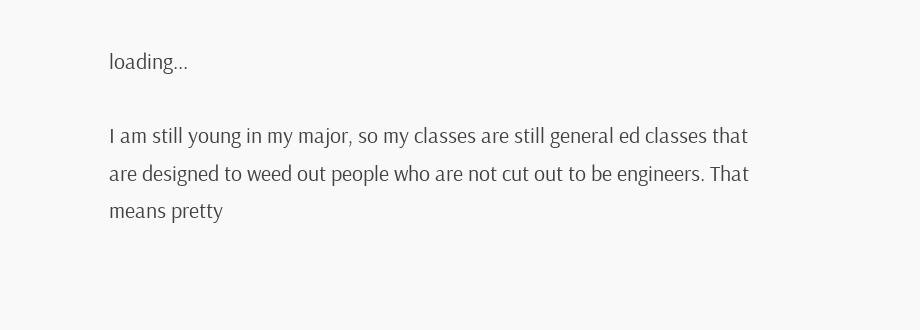loading...

I am still young in my major, so my classes are still general ed classes that are designed to weed out people who are not cut out to be engineers. That means pretty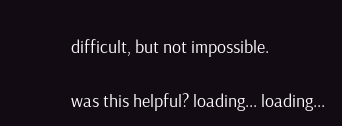difficult, but not impossible.

was this helpful? loading... loading...